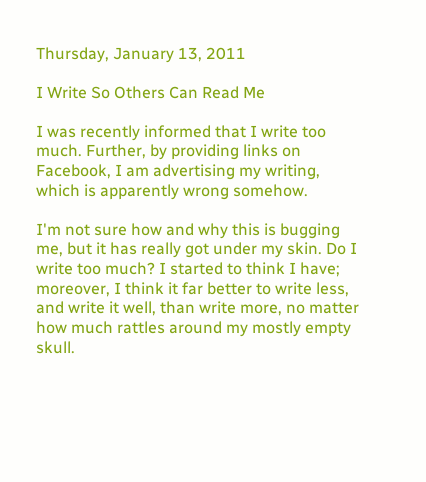Thursday, January 13, 2011

I Write So Others Can Read Me

I was recently informed that I write too much. Further, by providing links on Facebook, I am advertising my writing, which is apparently wrong somehow.

I'm not sure how and why this is bugging me, but it has really got under my skin. Do I write too much? I started to think I have; moreover, I think it far better to write less, and write it well, than write more, no matter how much rattles around my mostly empty skull.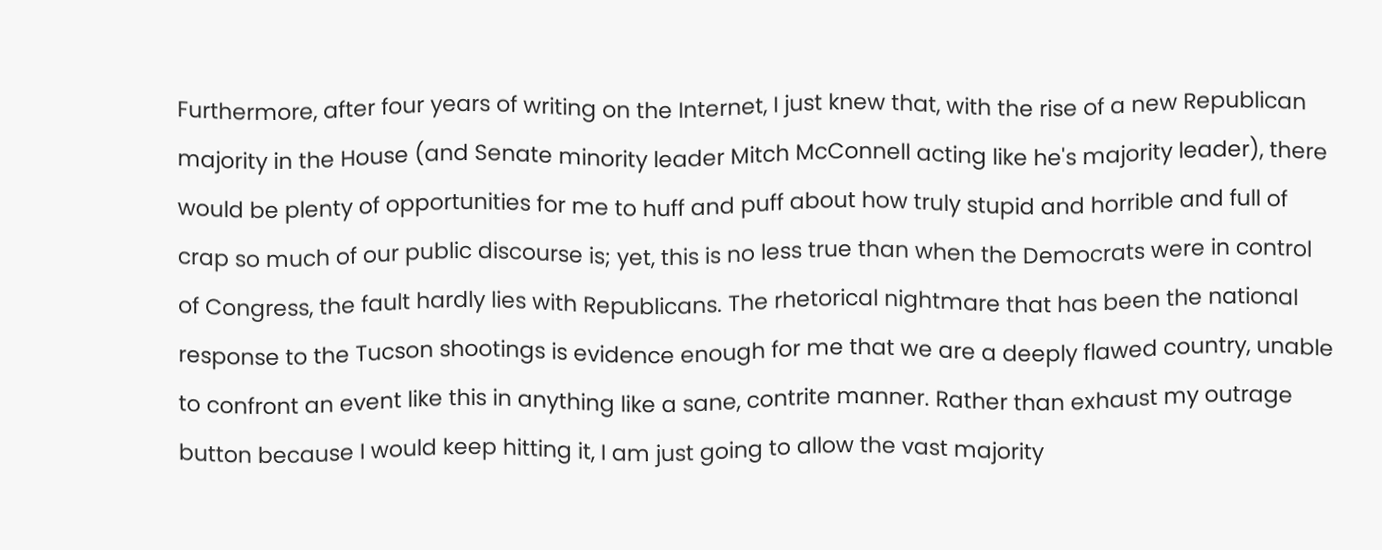Furthermore, after four years of writing on the Internet, I just knew that, with the rise of a new Republican majority in the House (and Senate minority leader Mitch McConnell acting like he's majority leader), there would be plenty of opportunities for me to huff and puff about how truly stupid and horrible and full of crap so much of our public discourse is; yet, this is no less true than when the Democrats were in control of Congress, the fault hardly lies with Republicans. The rhetorical nightmare that has been the national response to the Tucson shootings is evidence enough for me that we are a deeply flawed country, unable to confront an event like this in anything like a sane, contrite manner. Rather than exhaust my outrage button because I would keep hitting it, I am just going to allow the vast majority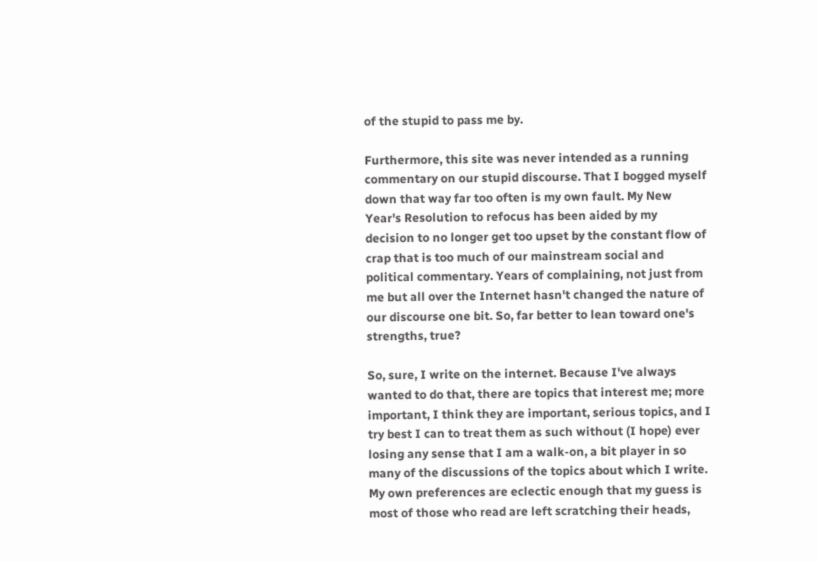of the stupid to pass me by.

Furthermore, this site was never intended as a running commentary on our stupid discourse. That I bogged myself down that way far too often is my own fault. My New Year's Resolution to refocus has been aided by my decision to no longer get too upset by the constant flow of crap that is too much of our mainstream social and political commentary. Years of complaining, not just from me but all over the Internet hasn't changed the nature of our discourse one bit. So, far better to lean toward one's strengths, true?

So, sure, I write on the internet. Because I've always wanted to do that, there are topics that interest me; more important, I think they are important, serious topics, and I try best I can to treat them as such without (I hope) ever losing any sense that I am a walk-on, a bit player in so many of the discussions of the topics about which I write. My own preferences are eclectic enough that my guess is most of those who read are left scratching their heads,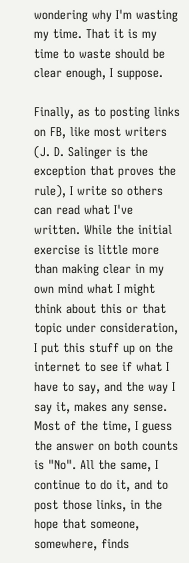wondering why I'm wasting my time. That it is my time to waste should be clear enough, I suppose.

Finally, as to posting links on FB, like most writers (J. D. Salinger is the exception that proves the rule), I write so others can read what I've written. While the initial exercise is little more than making clear in my own mind what I might think about this or that topic under consideration, I put this stuff up on the internet to see if what I have to say, and the way I say it, makes any sense. Most of the time, I guess the answer on both counts is "No". All the same, I continue to do it, and to post those links, in the hope that someone, somewhere, finds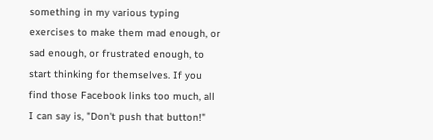something in my various typing exercises to make them mad enough, or sad enough, or frustrated enough, to start thinking for themselves. If you find those Facebook links too much, all I can say is, "Don't push that button!"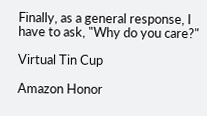Finally, as a general response, I have to ask, "Why do you care?"

Virtual Tin Cup

Amazon Honor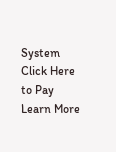System Click Here to Pay Learn More